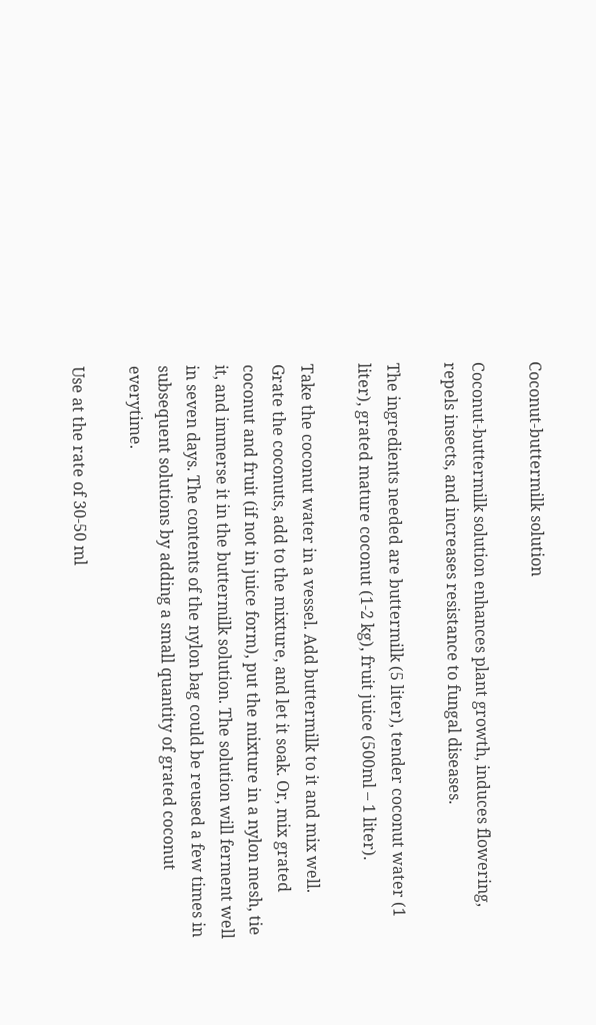Coconut-buttermilk solution

Coconut-buttermilk solution enhances plant growth, induces flowering, repels insects, and increases resistance to fungal diseases.

The ingredients needed are buttermilk (5 liter), tender coconut water (1 liter), grated mature coconut (1-2 kg), fruit juice (500ml – 1 liter).

Take the coconut water in a vessel. Add buttermilk to it and mix well. Grate the coconuts, add to the mixture, and let it soak. Or, mix grated coconut and fruit (if not in juice form), put the mixture in a nylon mesh, tie it, and immerse it in the buttermilk solution. The solution will ferment well in seven days. The contents of the nylon bag could be reused a few times in subsequent solutions by adding a small quantity of grated coconut everytime.

Use at the rate of 30-50 ml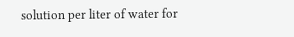solution per liter of water for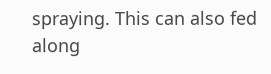spraying. This can also fed along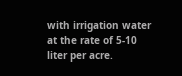with irrigation water at the rate of 5-10 liter per acre.